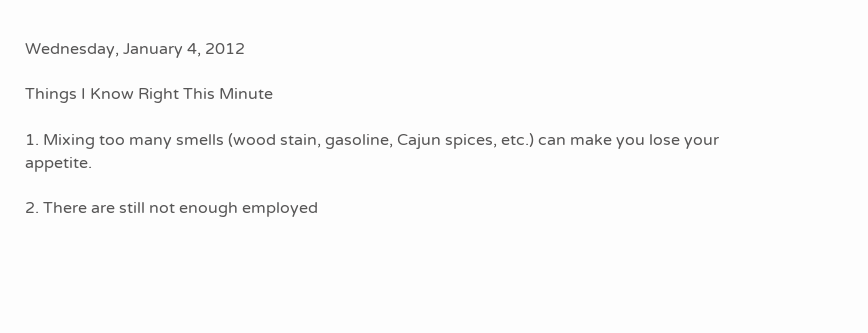Wednesday, January 4, 2012

Things I Know Right This Minute

1. Mixing too many smells (wood stain, gasoline, Cajun spices, etc.) can make you lose your appetite.

2. There are still not enough employed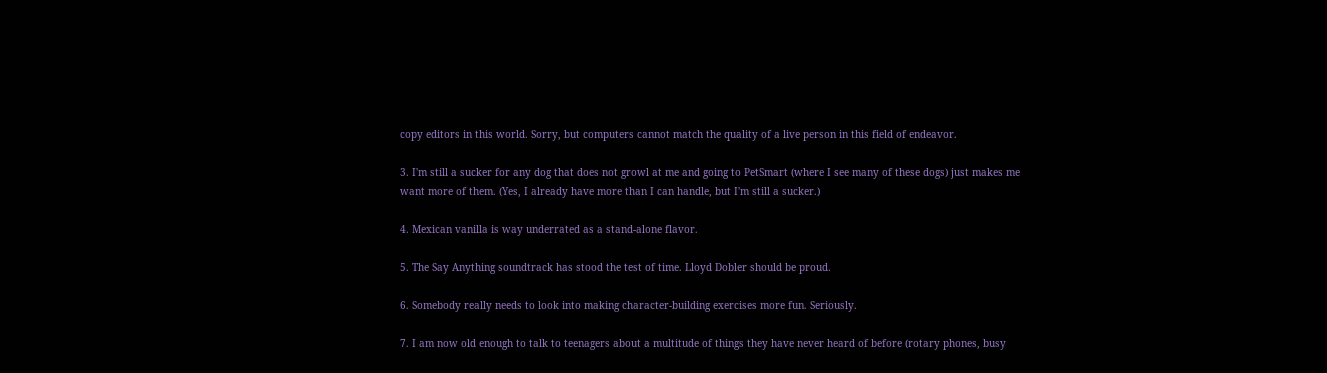copy editors in this world. Sorry, but computers cannot match the quality of a live person in this field of endeavor.

3. I'm still a sucker for any dog that does not growl at me and going to PetSmart (where I see many of these dogs) just makes me want more of them. (Yes, I already have more than I can handle, but I'm still a sucker.)

4. Mexican vanilla is way underrated as a stand-alone flavor.

5. The Say Anything soundtrack has stood the test of time. Lloyd Dobler should be proud.

6. Somebody really needs to look into making character-building exercises more fun. Seriously.

7. I am now old enough to talk to teenagers about a multitude of things they have never heard of before (rotary phones, busy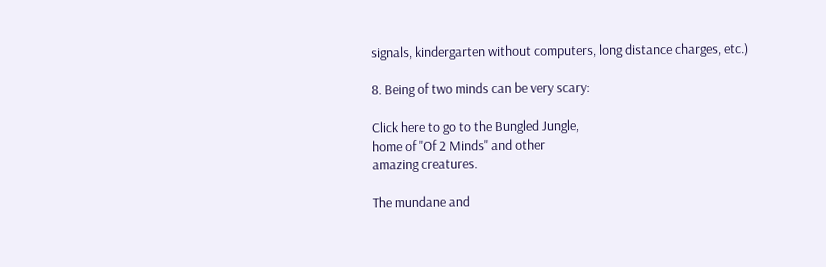signals, kindergarten without computers, long distance charges, etc.)

8. Being of two minds can be very scary:

Click here to go to the Bungled Jungle,
home of "Of 2 Minds" and other
amazing creatures.

The mundane and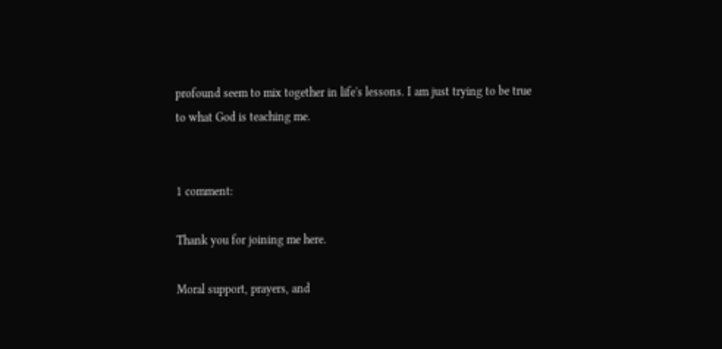profound seem to mix together in life's lessons. I am just trying to be true to what God is teaching me.


1 comment:

Thank you for joining me here.

Moral support, prayers, and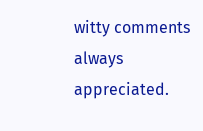witty comments always appreciated.